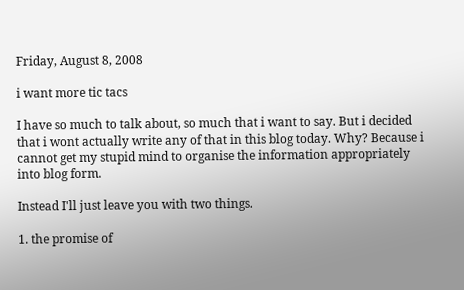Friday, August 8, 2008

i want more tic tacs

I have so much to talk about, so much that i want to say. But i decided that i wont actually write any of that in this blog today. Why? Because i cannot get my stupid mind to organise the information appropriately into blog form.

Instead I'll just leave you with two things.

1. the promise of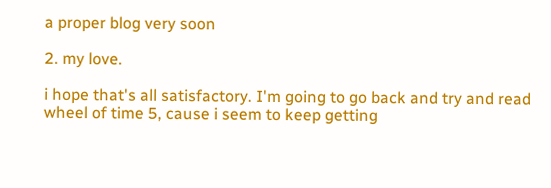a proper blog very soon

2. my love.

i hope that's all satisfactory. I'm going to go back and try and read wheel of time 5, cause i seem to keep getting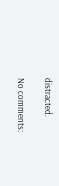distracted.

No comments: